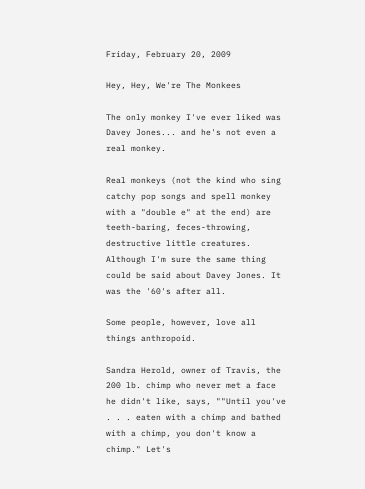Friday, February 20, 2009

Hey, Hey, We're The Monkees

The only monkey I've ever liked was Davey Jones... and he's not even a real monkey.

Real monkeys (not the kind who sing catchy pop songs and spell monkey with a "double e" at the end) are teeth-baring, feces-throwing, destructive little creatures. Although I'm sure the same thing could be said about Davey Jones. It was the '60's after all.

Some people, however, love all things anthropoid.

Sandra Herold, owner of Travis, the 200 lb. chimp who never met a face he didn't like, says, ""Until you've . . . eaten with a chimp and bathed with a chimp, you don't know a chimp." Let's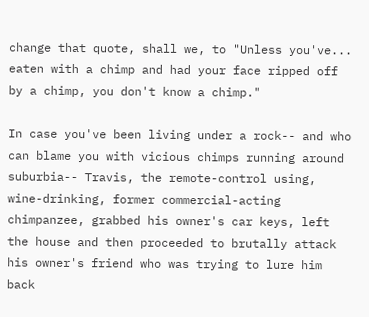change that quote, shall we, to "Unless you've... eaten with a chimp and had your face ripped off by a chimp, you don't know a chimp."

In case you've been living under a rock-- and who can blame you with vicious chimps running around suburbia-- Travis, the remote-control using, wine-drinking, former commercial-acting chimpanzee, grabbed his owner's car keys, left the house and then proceeded to brutally attack his owner's friend who was trying to lure him back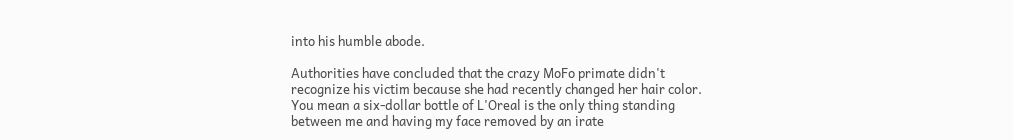into his humble abode.

Authorities have concluded that the crazy MoFo primate didn't recognize his victim because she had recently changed her hair color. You mean a six-dollar bottle of L'Oreal is the only thing standing between me and having my face removed by an irate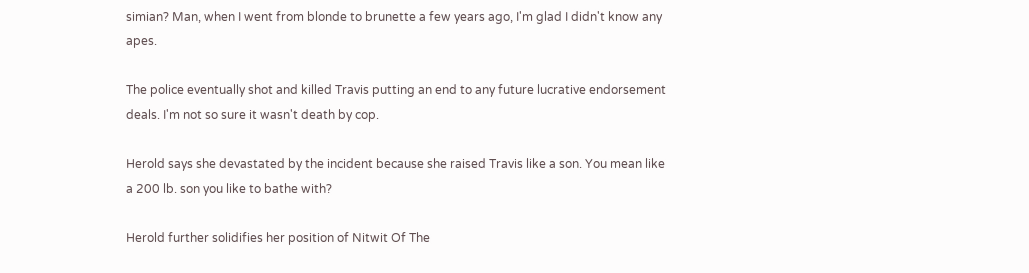simian? Man, when I went from blonde to brunette a few years ago, I'm glad I didn't know any apes.

The police eventually shot and killed Travis putting an end to any future lucrative endorsement deals. I'm not so sure it wasn't death by cop.

Herold says she devastated by the incident because she raised Travis like a son. You mean like a 200 lb. son you like to bathe with?

Herold further solidifies her position of Nitwit Of The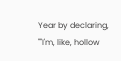Year by declaring, ""I'm, like, hollow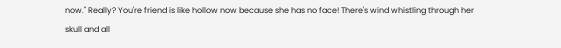now." Really? You're friend is like hollow now because she has no face! There's wind whistling through her skull and all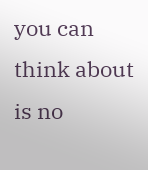you can think about is no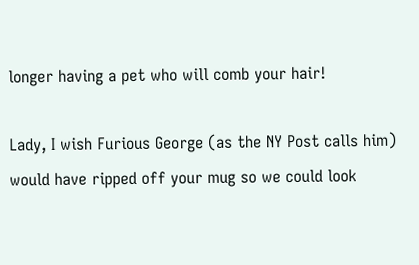longer having a pet who will comb your hair!

Lady, I wish Furious George (as the NY Post calls him) would have ripped off your mug so we could look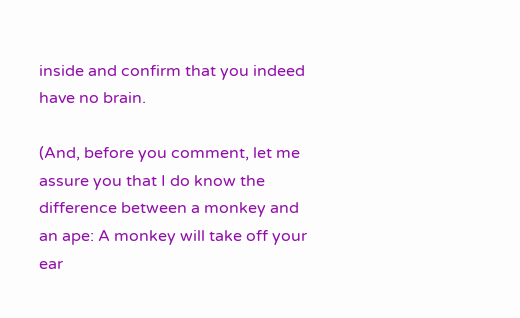inside and confirm that you indeed have no brain.

(And, before you comment, let me assure you that I do know the difference between a monkey and an ape: A monkey will take off your ear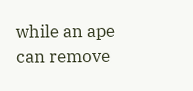while an ape can remove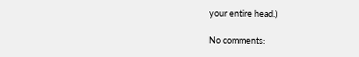your entire head.)

No comments: